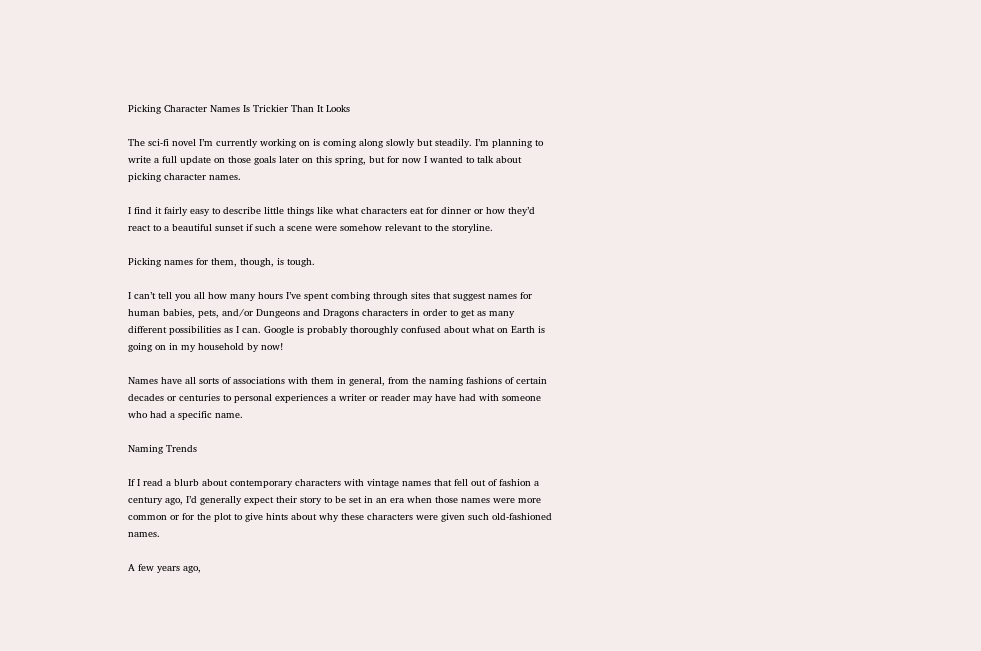Picking Character Names Is Trickier Than It Looks

The sci-fi novel I’m currently working on is coming along slowly but steadily. I’m planning to write a full update on those goals later on this spring, but for now I wanted to talk about picking character names.

I find it fairly easy to describe little things like what characters eat for dinner or how they’d react to a beautiful sunset if such a scene were somehow relevant to the storyline.

Picking names for them, though, is tough.

I can’t tell you all how many hours I’ve spent combing through sites that suggest names for human babies, pets, and/or Dungeons and Dragons characters in order to get as many different possibilities as I can. Google is probably thoroughly confused about what on Earth is going on in my household by now!

Names have all sorts of associations with them in general, from the naming fashions of certain decades or centuries to personal experiences a writer or reader may have had with someone who had a specific name.

Naming Trends

If I read a blurb about contemporary characters with vintage names that fell out of fashion a century ago, I’d generally expect their story to be set in an era when those names were more common or for the plot to give hints about why these characters were given such old-fashioned names.

A few years ago,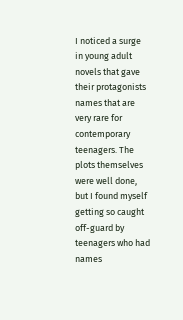I noticed a surge in young adult novels that gave their protagonists names that are very rare for contemporary teenagers. The plots themselves were well done, but I found myself getting so caught off-guard by teenagers who had names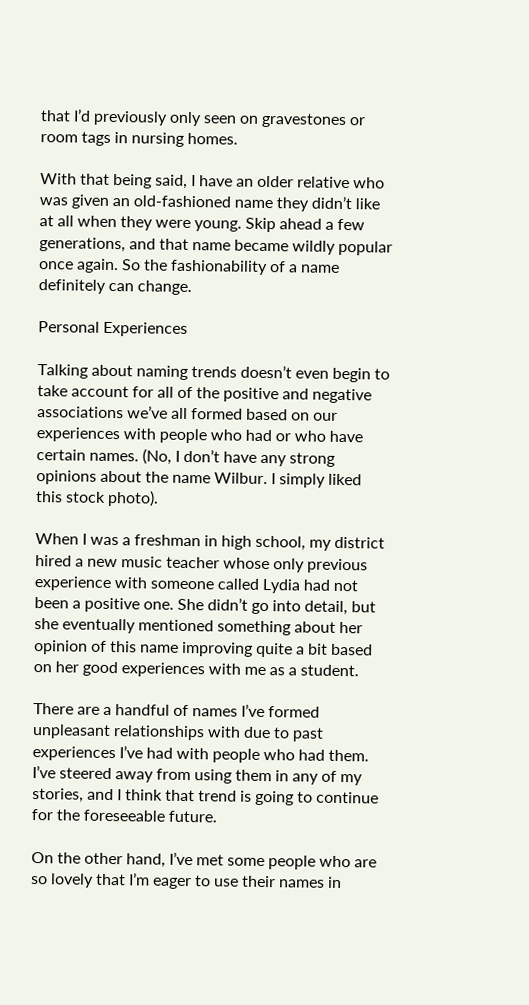that I’d previously only seen on gravestones or room tags in nursing homes.

With that being said, I have an older relative who was given an old-fashioned name they didn’t like at all when they were young. Skip ahead a few generations, and that name became wildly popular once again. So the fashionability of a name definitely can change.

Personal Experiences

Talking about naming trends doesn’t even begin to take account for all of the positive and negative associations we’ve all formed based on our experiences with people who had or who have certain names. (No, I don’t have any strong opinions about the name Wilbur. I simply liked this stock photo).

When I was a freshman in high school, my district hired a new music teacher whose only previous experience with someone called Lydia had not been a positive one. She didn’t go into detail, but she eventually mentioned something about her opinion of this name improving quite a bit based on her good experiences with me as a student.

There are a handful of names I’ve formed unpleasant relationships with due to past experiences I’ve had with people who had them. I’ve steered away from using them in any of my stories, and I think that trend is going to continue for the foreseeable future.

On the other hand, I’ve met some people who are so lovely that I’m eager to use their names in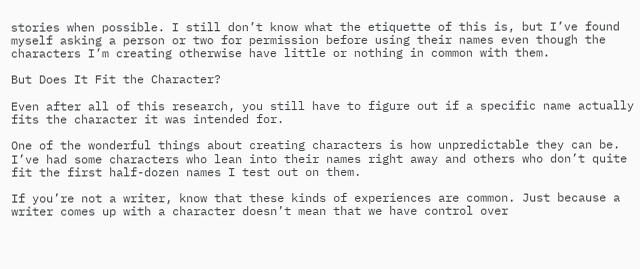stories when possible. I still don’t know what the etiquette of this is, but I’ve found myself asking a person or two for permission before using their names even though the characters I’m creating otherwise have little or nothing in common with them.

But Does It Fit the Character?

Even after all of this research, you still have to figure out if a specific name actually fits the character it was intended for.

One of the wonderful things about creating characters is how unpredictable they can be. I’ve had some characters who lean into their names right away and others who don’t quite fit the first half-dozen names I test out on them.

If you’re not a writer, know that these kinds of experiences are common. Just because a writer comes up with a character doesn’t mean that we have control over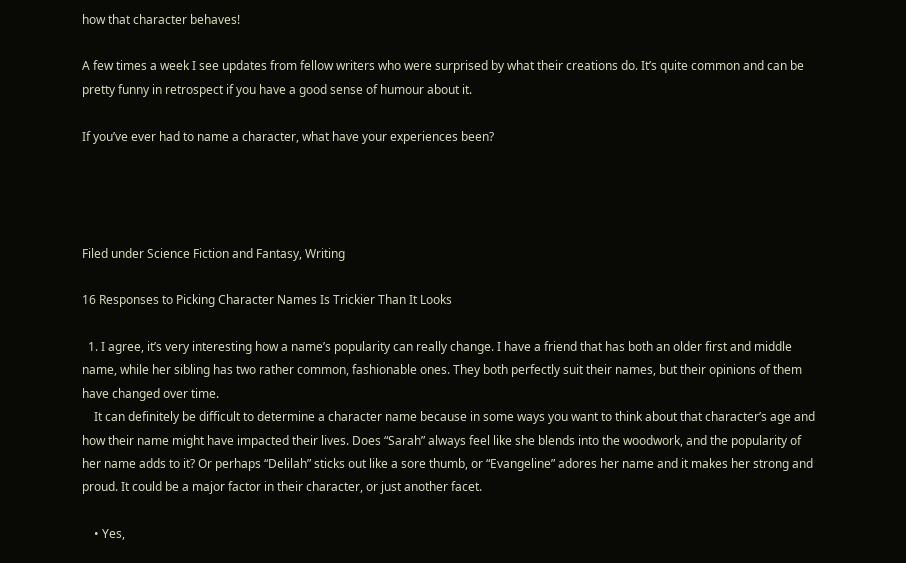how that character behaves!

A few times a week I see updates from fellow writers who were surprised by what their creations do. It’s quite common and can be pretty funny in retrospect if you have a good sense of humour about it.

If you’ve ever had to name a character, what have your experiences been?




Filed under Science Fiction and Fantasy, Writing

16 Responses to Picking Character Names Is Trickier Than It Looks

  1. I agree, it’s very interesting how a name’s popularity can really change. I have a friend that has both an older first and middle name, while her sibling has two rather common, fashionable ones. They both perfectly suit their names, but their opinions of them have changed over time.
    It can definitely be difficult to determine a character name because in some ways you want to think about that character’s age and how their name might have impacted their lives. Does “Sarah” always feel like she blends into the woodwork, and the popularity of her name adds to it? Or perhaps “Delilah” sticks out like a sore thumb, or “Evangeline” adores her name and it makes her strong and proud. It could be a major factor in their character, or just another facet.

    • Yes,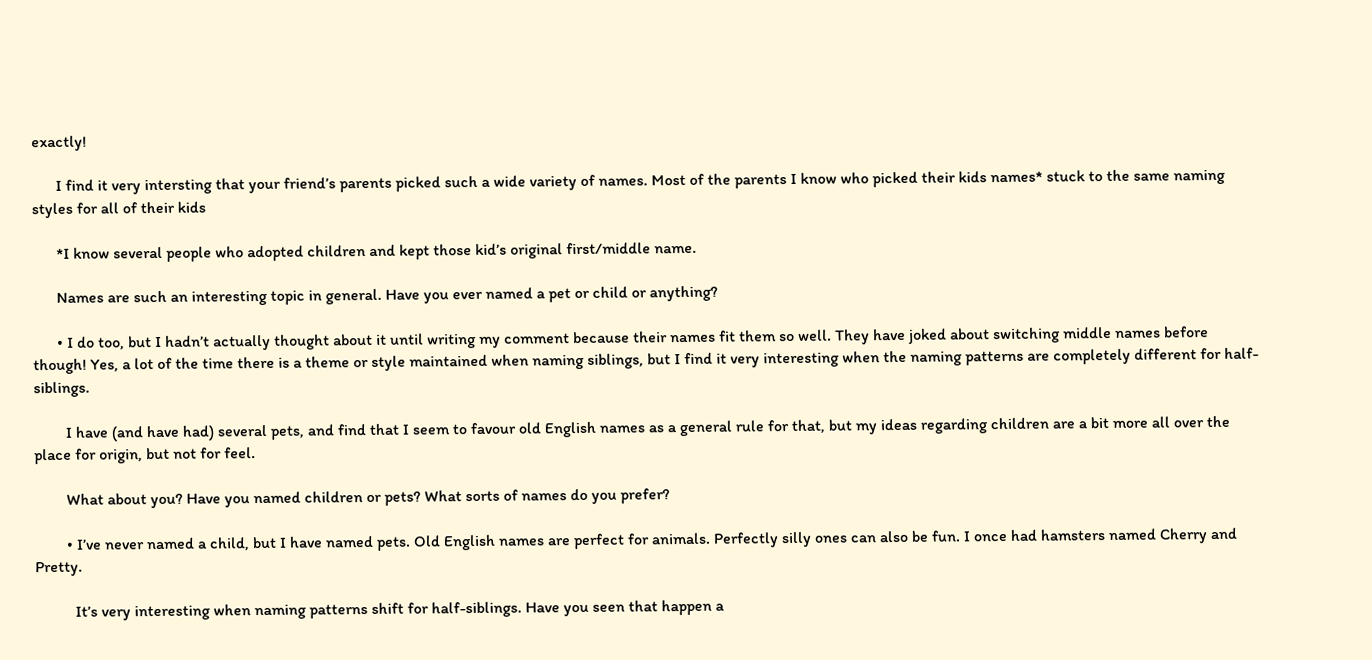exactly!

      I find it very intersting that your friend’s parents picked such a wide variety of names. Most of the parents I know who picked their kids names* stuck to the same naming styles for all of their kids

      *I know several people who adopted children and kept those kid’s original first/middle name.

      Names are such an interesting topic in general. Have you ever named a pet or child or anything?

      • I do too, but I hadn’t actually thought about it until writing my comment because their names fit them so well. They have joked about switching middle names before though! Yes, a lot of the time there is a theme or style maintained when naming siblings, but I find it very interesting when the naming patterns are completely different for half-siblings.

        I have (and have had) several pets, and find that I seem to favour old English names as a general rule for that, but my ideas regarding children are a bit more all over the place for origin, but not for feel.

        What about you? Have you named children or pets? What sorts of names do you prefer?

        • I’ve never named a child, but I have named pets. Old English names are perfect for animals. Perfectly silly ones can also be fun. I once had hamsters named Cherry and Pretty.

          It’s very interesting when naming patterns shift for half-siblings. Have you seen that happen a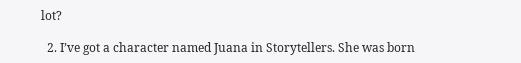lot?

  2. I’ve got a character named Juana in Storytellers. She was born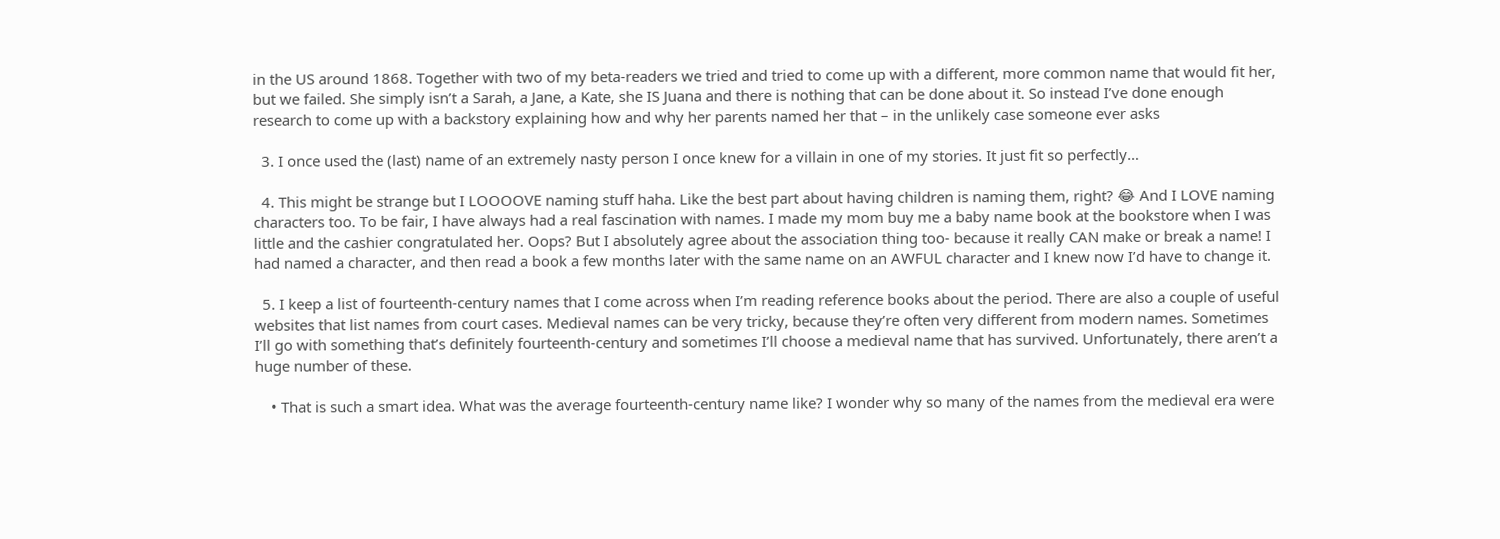in the US around 1868. Together with two of my beta-readers we tried and tried to come up with a different, more common name that would fit her, but we failed. She simply isn’t a Sarah, a Jane, a Kate, she IS Juana and there is nothing that can be done about it. So instead I’ve done enough research to come up with a backstory explaining how and why her parents named her that – in the unlikely case someone ever asks

  3. I once used the (last) name of an extremely nasty person I once knew for a villain in one of my stories. It just fit so perfectly…

  4. This might be strange but I LOOOOVE naming stuff haha. Like the best part about having children is naming them, right? 😂 And I LOVE naming characters too. To be fair, I have always had a real fascination with names. I made my mom buy me a baby name book at the bookstore when I was little and the cashier congratulated her. Oops? But I absolutely agree about the association thing too- because it really CAN make or break a name! I had named a character, and then read a book a few months later with the same name on an AWFUL character and I knew now I’d have to change it.

  5. I keep a list of fourteenth-century names that I come across when I’m reading reference books about the period. There are also a couple of useful websites that list names from court cases. Medieval names can be very tricky, because they’re often very different from modern names. Sometimes I’ll go with something that’s definitely fourteenth-century and sometimes I’ll choose a medieval name that has survived. Unfortunately, there aren’t a huge number of these.

    • That is such a smart idea. What was the average fourteenth-century name like? I wonder why so many of the names from the medieval era were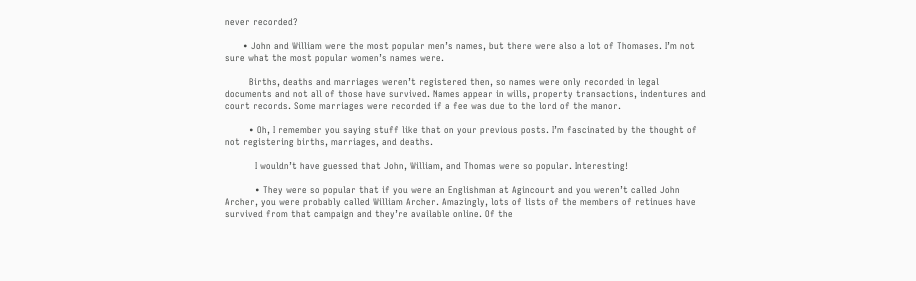never recorded?

      • John and William were the most popular men’s names, but there were also a lot of Thomases. I’m not sure what the most popular women’s names were.

        Births, deaths and marriages weren’t registered then, so names were only recorded in legal documents and not all of those have survived. Names appear in wills, property transactions, indentures and court records. Some marriages were recorded if a fee was due to the lord of the manor.

        • Oh, I remember you saying stuff like that on your previous posts. I’m fascinated by the thought of not registering births, marriages, and deaths.

          I wouldn’t have guessed that John, William, and Thomas were so popular. Interesting!

          • They were so popular that if you were an Englishman at Agincourt and you weren’t called John Archer, you were probably called William Archer. Amazingly, lots of lists of the members of retinues have survived from that campaign and they’re available online. Of the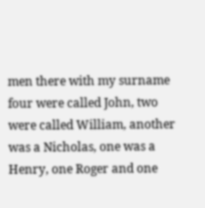men there with my surname four were called John, two were called William, another was a Nicholas, one was a Henry, one Roger and one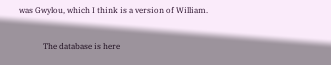was Gwylou, which I think is a version of William.

            The database is here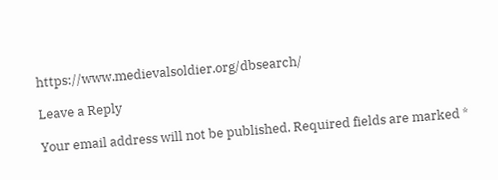https://www.medievalsoldier.org/dbsearch/

Leave a Reply

Your email address will not be published. Required fields are marked *